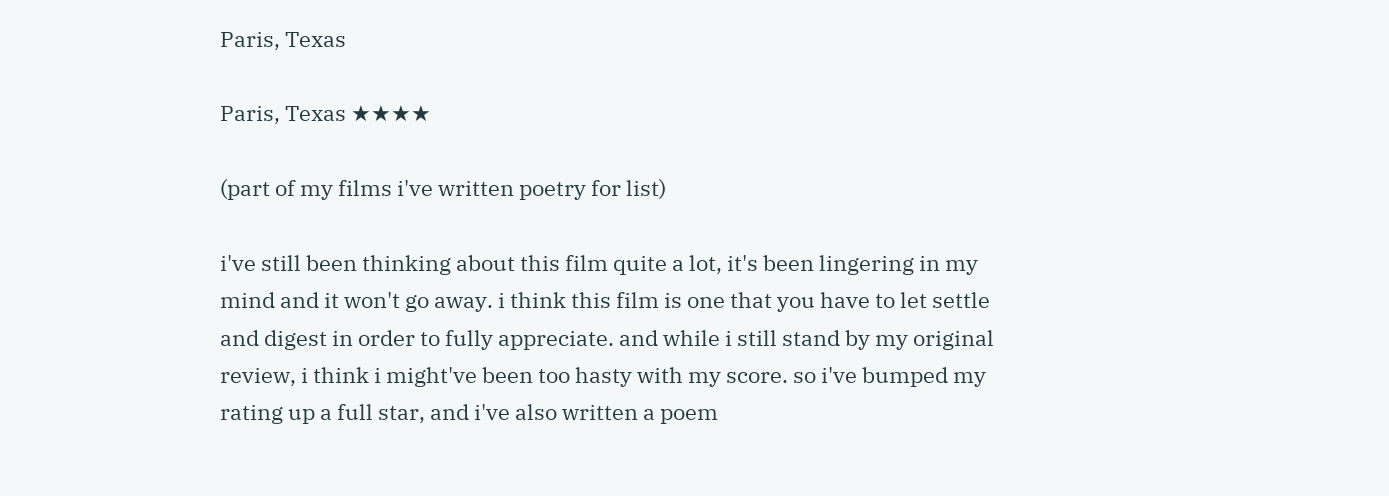Paris, Texas

Paris, Texas ★★★★

(part of my films i've written poetry for list)

i've still been thinking about this film quite a lot, it's been lingering in my mind and it won't go away. i think this film is one that you have to let settle and digest in order to fully appreciate. and while i still stand by my original review, i think i might've been too hasty with my score. so i've bumped my rating up a full star, and i've also written a poem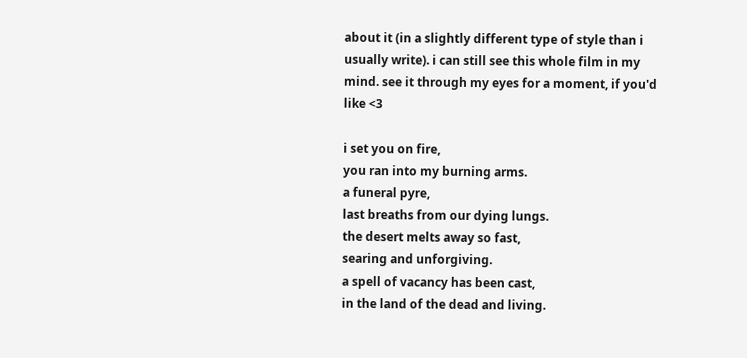about it (in a slightly different type of style than i usually write). i can still see this whole film in my mind. see it through my eyes for a moment, if you'd like <3

i set you on fire,
you ran into my burning arms.
a funeral pyre,
last breaths from our dying lungs.
the desert melts away so fast,
searing and unforgiving.
a spell of vacancy has been cast,
in the land of the dead and living.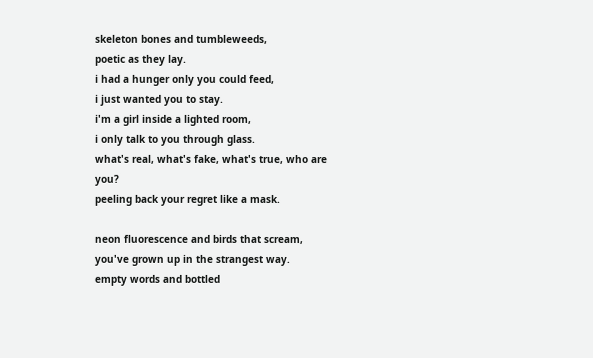skeleton bones and tumbleweeds,
poetic as they lay.
i had a hunger only you could feed,
i just wanted you to stay.
i'm a girl inside a lighted room,
i only talk to you through glass.
what's real, what's fake, what's true, who are you?
peeling back your regret like a mask.

neon fluorescence and birds that scream,
you've grown up in the strangest way.
empty words and bottled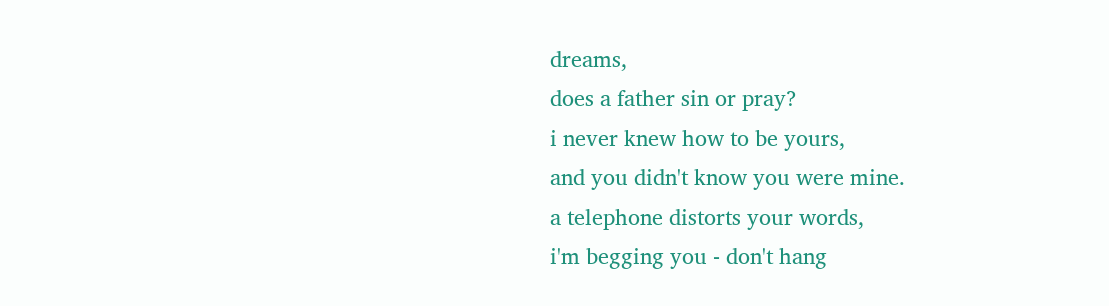dreams,
does a father sin or pray?
i never knew how to be yours,
and you didn't know you were mine.
a telephone distorts your words,
i'm begging you - don't hang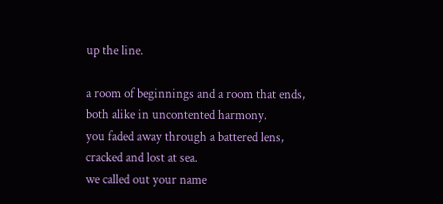up the line.

a room of beginnings and a room that ends,
both alike in uncontented harmony.
you faded away through a battered lens,
cracked and lost at sea.
we called out your name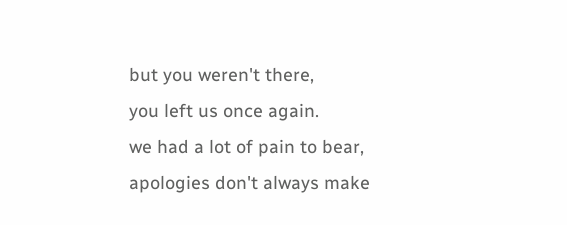but you weren't there,
you left us once again.
we had a lot of pain to bear,
apologies don't always make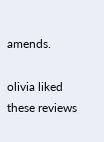amends.

olivia liked these reviews